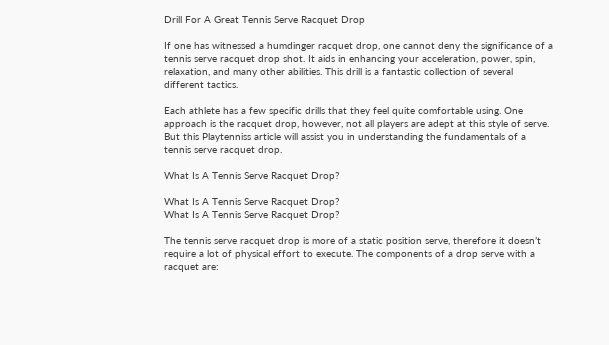Drill For A Great Tennis Serve Racquet Drop

If one has witnessed a humdinger racquet drop, one cannot deny the significance of a tennis serve racquet drop shot. It aids in enhancing your acceleration, power, spin, relaxation, and many other abilities. This drill is a fantastic collection of several different tactics.

Each athlete has a few specific drills that they feel quite comfortable using. One approach is the racquet drop, however, not all players are adept at this style of serve. But this Playtenniss article will assist you in understanding the fundamentals of a tennis serve racquet drop.

What Is A Tennis Serve Racquet Drop?

What Is A Tennis Serve Racquet Drop?
What Is A Tennis Serve Racquet Drop?

The tennis serve racquet drop is more of a static position serve, therefore it doesn’t require a lot of physical effort to execute. The components of a drop serve with a racquet are: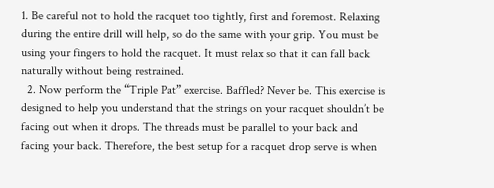1. Be careful not to hold the racquet too tightly, first and foremost. Relaxing during the entire drill will help, so do the same with your grip. You must be using your fingers to hold the racquet. It must relax so that it can fall back naturally without being restrained.
  2. Now perform the “Triple Pat” exercise. Baffled? Never be. This exercise is designed to help you understand that the strings on your racquet shouldn’t be facing out when it drops. The threads must be parallel to your back and facing your back. Therefore, the best setup for a racquet drop serve is when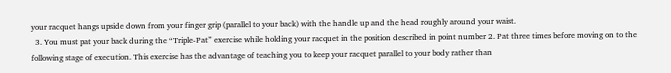your racquet hangs upside down from your finger grip (parallel to your back) with the handle up and the head roughly around your waist.
  3. You must pat your back during the “Triple-Pat” exercise while holding your racquet in the position described in point number 2. Pat three times before moving on to the following stage of execution. This exercise has the advantage of teaching you to keep your racquet parallel to your body rather than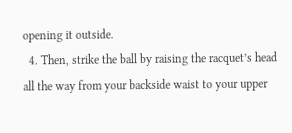opening it outside.
  4. Then, strike the ball by raising the racquet’s head all the way from your backside waist to your upper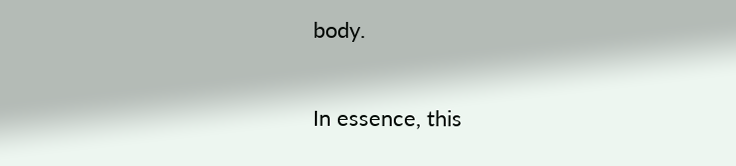body.

In essence, this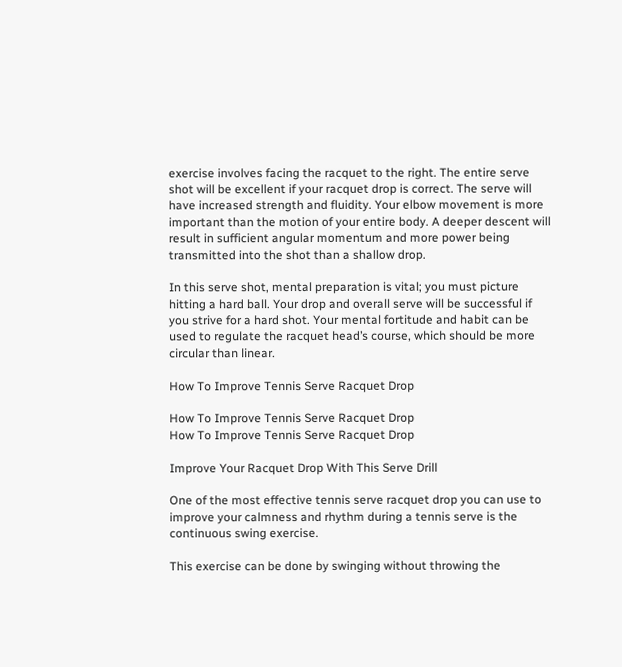exercise involves facing the racquet to the right. The entire serve shot will be excellent if your racquet drop is correct. The serve will have increased strength and fluidity. Your elbow movement is more important than the motion of your entire body. A deeper descent will result in sufficient angular momentum and more power being transmitted into the shot than a shallow drop.

In this serve shot, mental preparation is vital; you must picture hitting a hard ball. Your drop and overall serve will be successful if you strive for a hard shot. Your mental fortitude and habit can be used to regulate the racquet head’s course, which should be more circular than linear.

How To Improve Tennis Serve Racquet Drop

How To Improve Tennis Serve Racquet Drop
How To Improve Tennis Serve Racquet Drop

Improve Your Racquet Drop With This Serve Drill

One of the most effective tennis serve racquet drop you can use to improve your calmness and rhythm during a tennis serve is the continuous swing exercise.

This exercise can be done by swinging without throwing the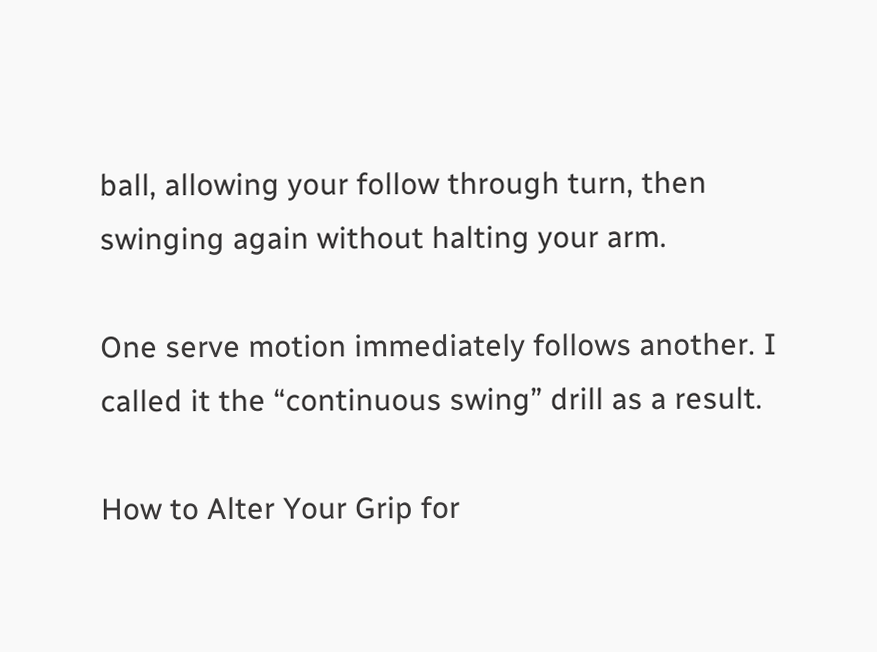ball, allowing your follow through turn, then swinging again without halting your arm.

One serve motion immediately follows another. I called it the “continuous swing” drill as a result.

How to Alter Your Grip for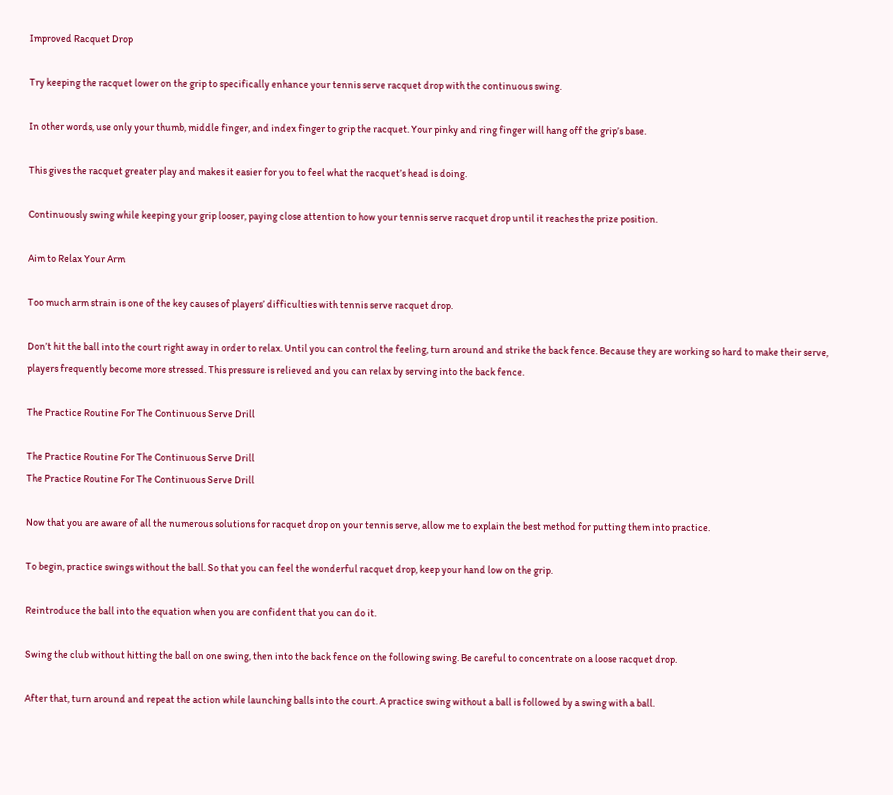Improved Racquet Drop

Try keeping the racquet lower on the grip to specifically enhance your tennis serve racquet drop with the continuous swing.

In other words, use only your thumb, middle finger, and index finger to grip the racquet. Your pinky and ring finger will hang off the grip’s base.

This gives the racquet greater play and makes it easier for you to feel what the racquet’s head is doing.

Continuously swing while keeping your grip looser, paying close attention to how your tennis serve racquet drop until it reaches the prize position.

Aim to Relax Your Arm

Too much arm strain is one of the key causes of players’ difficulties with tennis serve racquet drop.

Don’t hit the ball into the court right away in order to relax. Until you can control the feeling, turn around and strike the back fence. Because they are working so hard to make their serve, players frequently become more stressed. This pressure is relieved and you can relax by serving into the back fence.

The Practice Routine For The Continuous Serve Drill

The Practice Routine For The Continuous Serve Drill
The Practice Routine For The Continuous Serve Drill

Now that you are aware of all the numerous solutions for racquet drop on your tennis serve, allow me to explain the best method for putting them into practice.

To begin, practice swings without the ball. So that you can feel the wonderful racquet drop, keep your hand low on the grip.

Reintroduce the ball into the equation when you are confident that you can do it.

Swing the club without hitting the ball on one swing, then into the back fence on the following swing. Be careful to concentrate on a loose racquet drop.

After that, turn around and repeat the action while launching balls into the court. A practice swing without a ball is followed by a swing with a ball.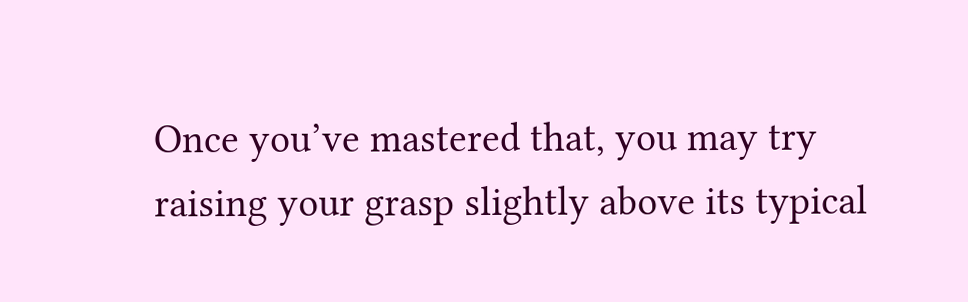Once you’ve mastered that, you may try raising your grasp slightly above its typical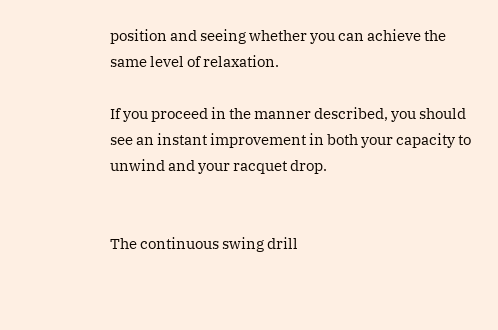position and seeing whether you can achieve the same level of relaxation.

If you proceed in the manner described, you should see an instant improvement in both your capacity to unwind and your racquet drop.


The continuous swing drill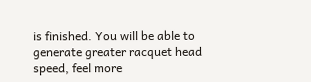is finished. You will be able to generate greater racquet head speed, feel more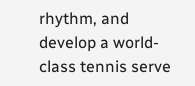rhythm, and develop a world-class tennis serve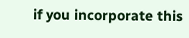if you incorporate this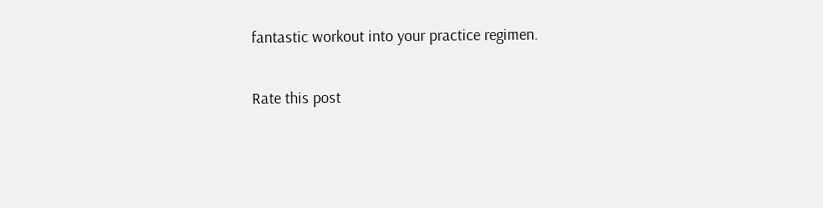fantastic workout into your practice regimen.

Rate this post